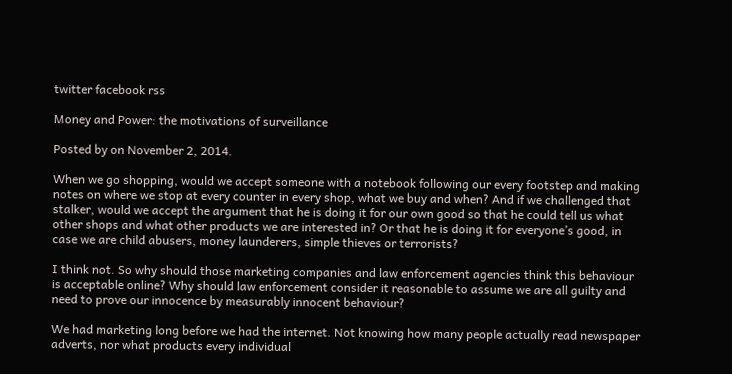twitter facebook rss

Money and Power: the motivations of surveillance

Posted by on November 2, 2014.

When we go shopping, would we accept someone with a notebook following our every footstep and making notes on where we stop at every counter in every shop, what we buy and when? And if we challenged that stalker, would we accept the argument that he is doing it for our own good so that he could tell us what other shops and what other products we are interested in? Or that he is doing it for everyone’s good, in case we are child abusers, money launderers, simple thieves or terrorists?

I think not. So why should those marketing companies and law enforcement agencies think this behaviour is acceptable online? Why should law enforcement consider it reasonable to assume we are all guilty and need to prove our innocence by measurably innocent behaviour?

We had marketing long before we had the internet. Not knowing how many people actually read newspaper adverts, nor what products every individual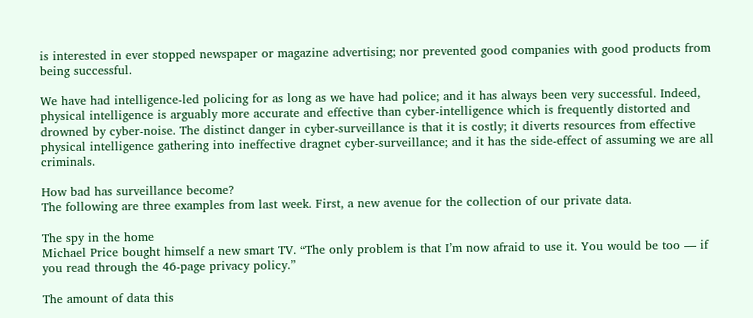is interested in ever stopped newspaper or magazine advertising; nor prevented good companies with good products from being successful.

We have had intelligence-led policing for as long as we have had police; and it has always been very successful. Indeed, physical intelligence is arguably more accurate and effective than cyber-intelligence which is frequently distorted and drowned by cyber-noise. The distinct danger in cyber-surveillance is that it is costly; it diverts resources from effective physical intelligence gathering into ineffective dragnet cyber-surveillance; and it has the side-effect of assuming we are all criminals.

How bad has surveillance become?
The following are three examples from last week. First, a new avenue for the collection of our private data.

The spy in the home
Michael Price bought himself a new smart TV. “The only problem is that I’m now afraid to use it. You would be too — if you read through the 46-page privacy policy.”

The amount of data this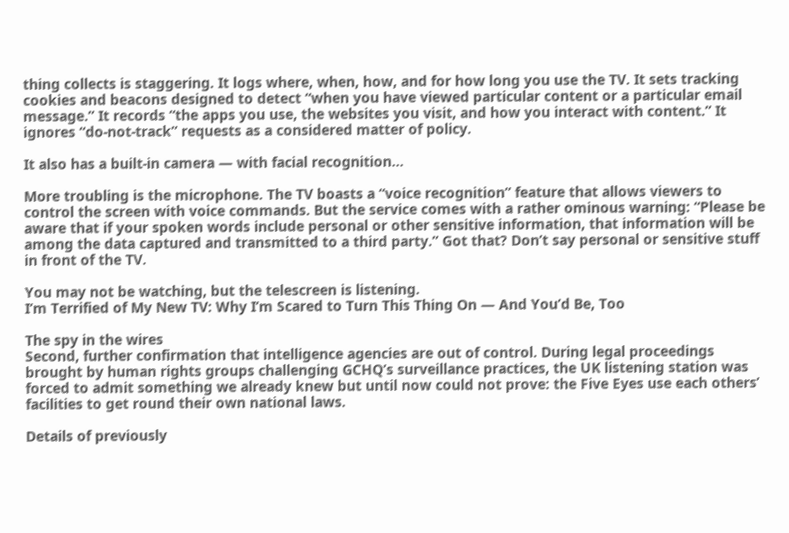thing collects is staggering. It logs where, when, how, and for how long you use the TV. It sets tracking cookies and beacons designed to detect “when you have viewed particular content or a particular email message.” It records “the apps you use, the websites you visit, and how you interact with content.” It ignores “do-not-track” requests as a considered matter of policy.

It also has a built-in camera — with facial recognition…

More troubling is the microphone. The TV boasts a “voice recognition” feature that allows viewers to control the screen with voice commands. But the service comes with a rather ominous warning: “Please be aware that if your spoken words include personal or other sensitive information, that information will be among the data captured and transmitted to a third party.” Got that? Don’t say personal or sensitive stuff in front of the TV.

You may not be watching, but the telescreen is listening.
I’m Terrified of My New TV: Why I’m Scared to Turn This Thing On — And You’d Be, Too

The spy in the wires
Second, further confirmation that intelligence agencies are out of control. During legal proceedings brought by human rights groups challenging GCHQ’s surveillance practices, the UK listening station was forced to admit something we already knew but until now could not prove: the Five Eyes use each others’ facilities to get round their own national laws.

Details of previously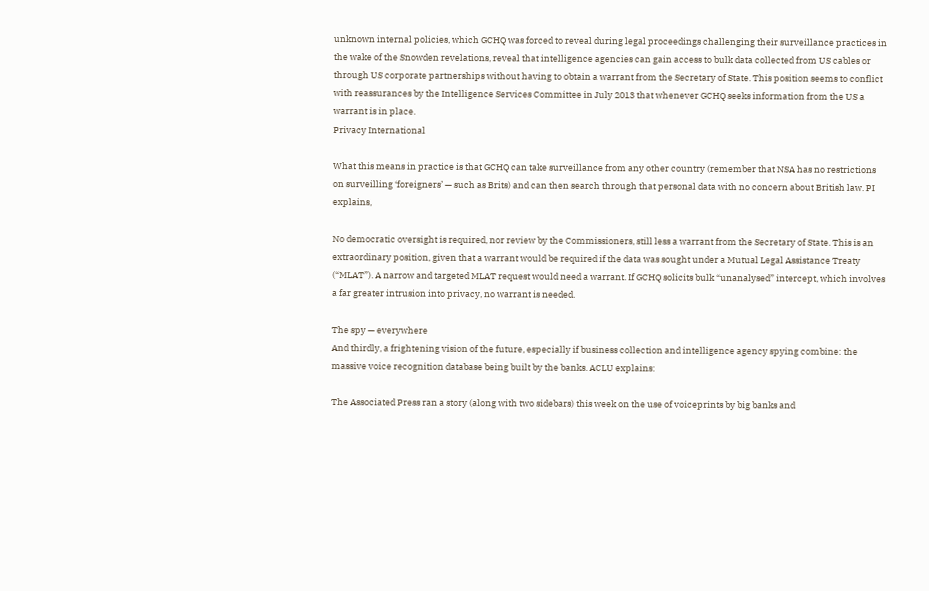unknown internal policies, which GCHQ was forced to reveal during legal proceedings challenging their surveillance practices in the wake of the Snowden revelations, reveal that intelligence agencies can gain access to bulk data collected from US cables or through US corporate partnerships without having to obtain a warrant from the Secretary of State. This position seems to conflict with reassurances by the Intelligence Services Committee in July 2013 that whenever GCHQ seeks information from the US a warrant is in place.
Privacy International

What this means in practice is that GCHQ can take surveillance from any other country (remember that NSA has no restrictions on surveilling ‘foreigners’ — such as Brits) and can then search through that personal data with no concern about British law. PI explains,

No democratic oversight is required, nor review by the Commissioners, still less a warrant from the Secretary of State. This is an extraordinary position, given that a warrant would be required if the data was sought under a Mutual Legal Assistance Treaty (“MLAT”). A narrow and targeted MLAT request would need a warrant. If GCHQ solicits bulk “unanalysed” intercept, which involves a far greater intrusion into privacy, no warrant is needed.

The spy — everywhere
And thirdly, a frightening vision of the future, especially if business collection and intelligence agency spying combine: the massive voice recognition database being built by the banks. ACLU explains:

The Associated Press ran a story (along with two sidebars) this week on the use of voiceprints by big banks and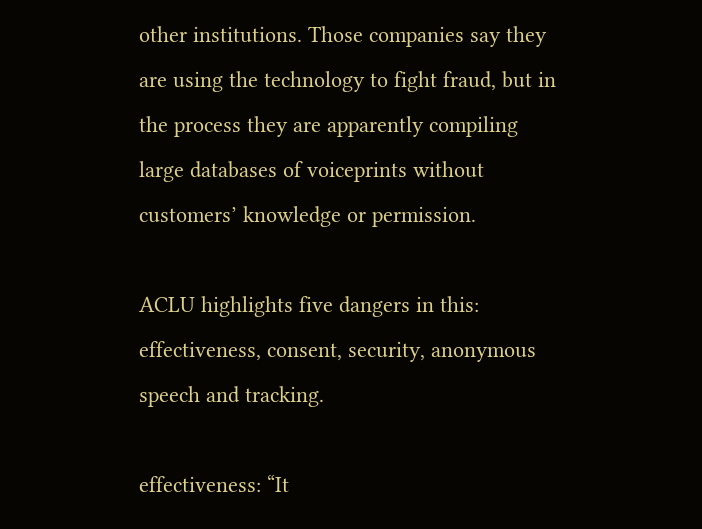other institutions. Those companies say they are using the technology to fight fraud, but in the process they are apparently compiling large databases of voiceprints without customers’ knowledge or permission.

ACLU highlights five dangers in this: effectiveness, consent, security, anonymous speech and tracking.

effectiveness: “It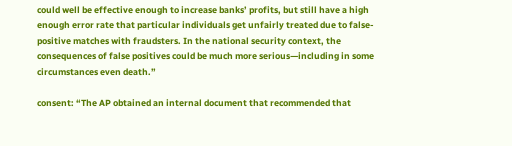could well be effective enough to increase banks’ profits, but still have a high enough error rate that particular individuals get unfairly treated due to false-positive matches with fraudsters. In the national security context, the consequences of false positives could be much more serious—including in some circumstances even death.”

consent: “The AP obtained an internal document that recommended that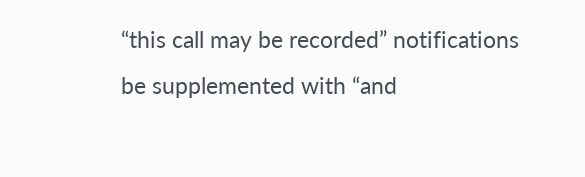“this call may be recorded” notifications be supplemented with “and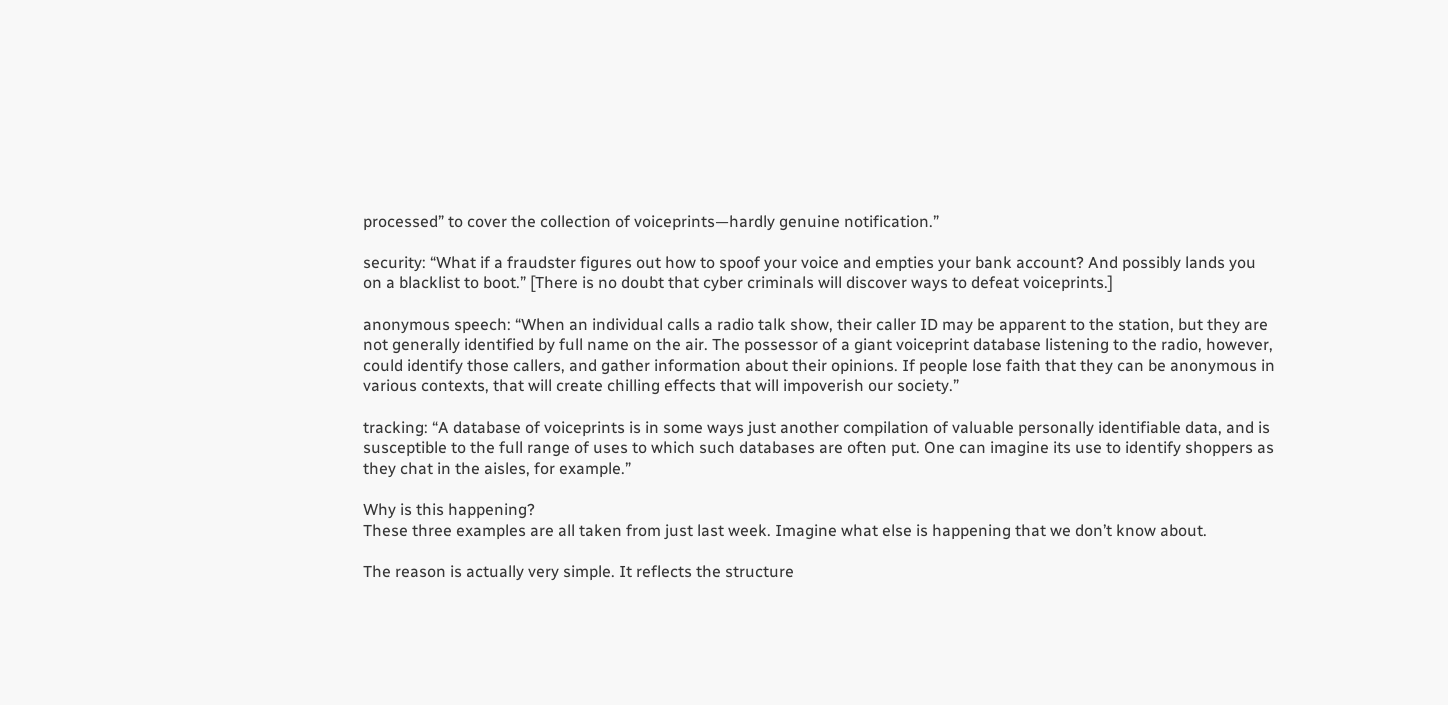processed” to cover the collection of voiceprints—hardly genuine notification.”

security: “What if a fraudster figures out how to spoof your voice and empties your bank account? And possibly lands you on a blacklist to boot.” [There is no doubt that cyber criminals will discover ways to defeat voiceprints.]

anonymous speech: “When an individual calls a radio talk show, their caller ID may be apparent to the station, but they are not generally identified by full name on the air. The possessor of a giant voiceprint database listening to the radio, however, could identify those callers, and gather information about their opinions. If people lose faith that they can be anonymous in various contexts, that will create chilling effects that will impoverish our society.”

tracking: “A database of voiceprints is in some ways just another compilation of valuable personally identifiable data, and is susceptible to the full range of uses to which such databases are often put. One can imagine its use to identify shoppers as they chat in the aisles, for example.”

Why is this happening?
These three examples are all taken from just last week. Imagine what else is happening that we don’t know about.

The reason is actually very simple. It reflects the structure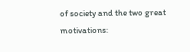of society and the two great motivations: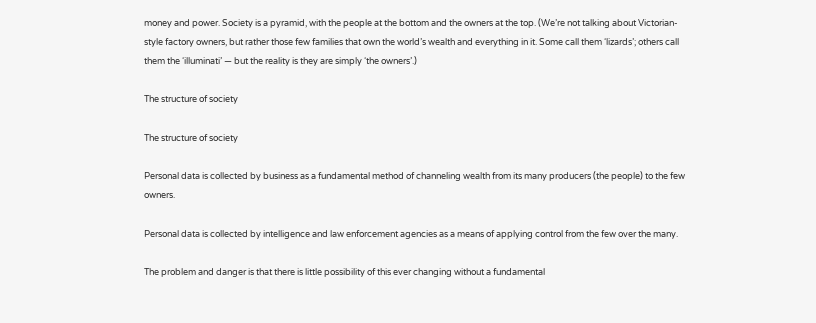money and power. Society is a pyramid, with the people at the bottom and the owners at the top. (We’re not talking about Victorian-style factory owners, but rather those few families that own the world’s wealth and everything in it. Some call them ‘lizards’; others call them the ‘illuminati’ — but the reality is they are simply ‘the owners’.)

The structure of society

The structure of society

Personal data is collected by business as a fundamental method of channeling wealth from its many producers (the people) to the few owners.

Personal data is collected by intelligence and law enforcement agencies as a means of applying control from the few over the many.

The problem and danger is that there is little possibility of this ever changing without a fundamental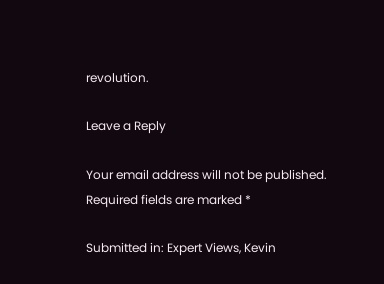revolution.

Leave a Reply

Your email address will not be published. Required fields are marked *

Submitted in: Expert Views, Kevin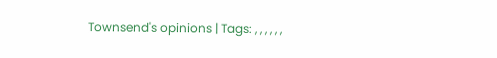Townsend's opinions | Tags: , , , , , ,